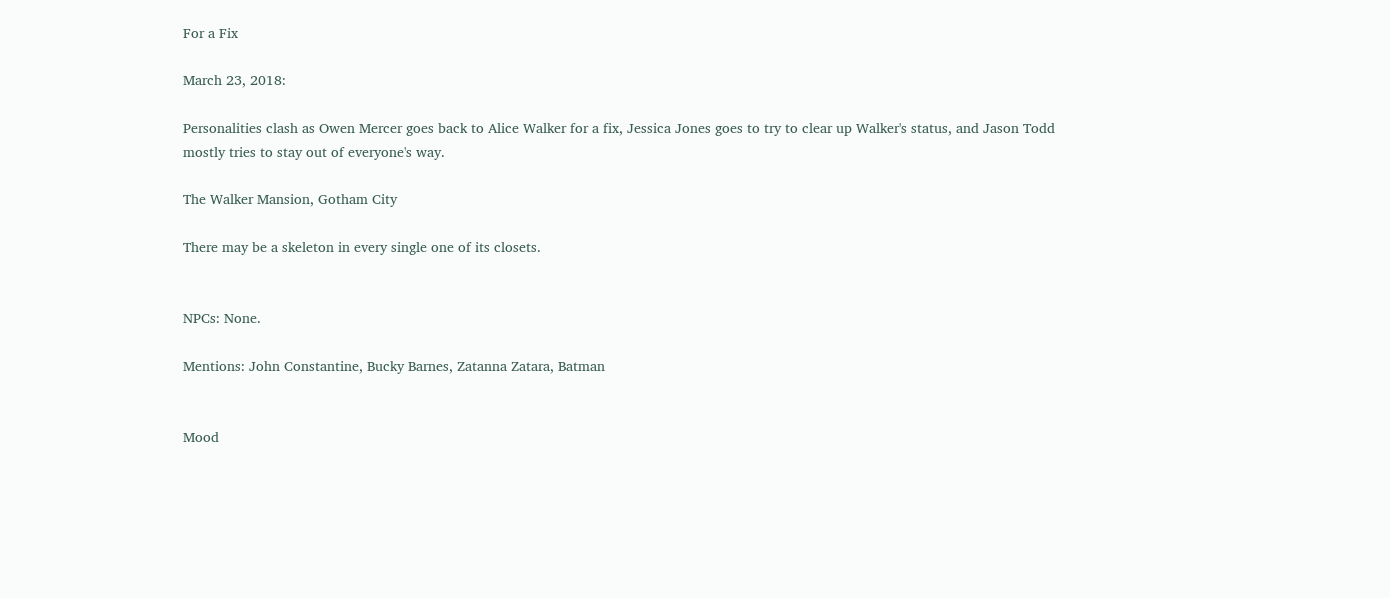For a Fix

March 23, 2018:

Personalities clash as Owen Mercer goes back to Alice Walker for a fix, Jessica Jones goes to try to clear up Walker's status, and Jason Todd mostly tries to stay out of everyone's way.

The Walker Mansion, Gotham City

There may be a skeleton in every single one of its closets.


NPCs: None.

Mentions: John Constantine, Bucky Barnes, Zatanna Zatara, Batman


Mood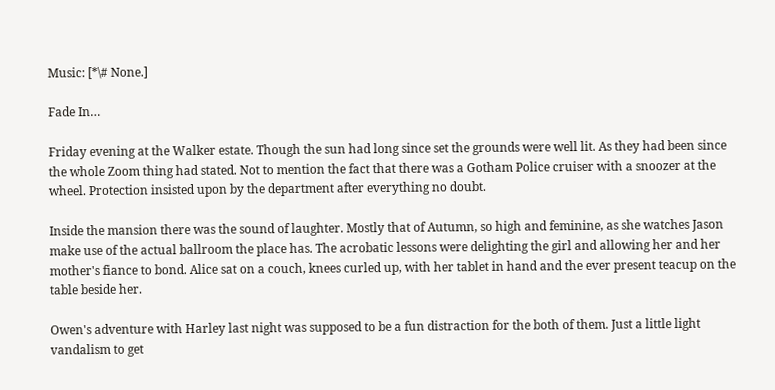Music: [*\# None.]

Fade In…

Friday evening at the Walker estate. Though the sun had long since set the grounds were well lit. As they had been since the whole Zoom thing had stated. Not to mention the fact that there was a Gotham Police cruiser with a snoozer at the wheel. Protection insisted upon by the department after everything no doubt.

Inside the mansion there was the sound of laughter. Mostly that of Autumn, so high and feminine, as she watches Jason make use of the actual ballroom the place has. The acrobatic lessons were delighting the girl and allowing her and her mother's fiance to bond. Alice sat on a couch, knees curled up, with her tablet in hand and the ever present teacup on the table beside her.

Owen's adventure with Harley last night was supposed to be a fun distraction for the both of them. Just a little light vandalism to get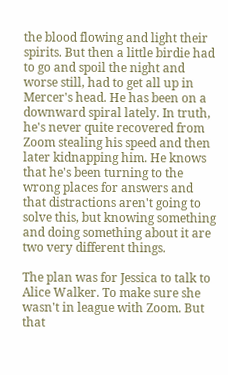the blood flowing and light their spirits. But then a little birdie had to go and spoil the night and worse still, had to get all up in Mercer's head. He has been on a downward spiral lately. In truth, he's never quite recovered from Zoom stealing his speed and then later kidnapping him. He knows that he's been turning to the wrong places for answers and that distractions aren't going to solve this, but knowing something and doing something about it are two very different things.

The plan was for Jessica to talk to Alice Walker. To make sure she wasn't in league with Zoom. But that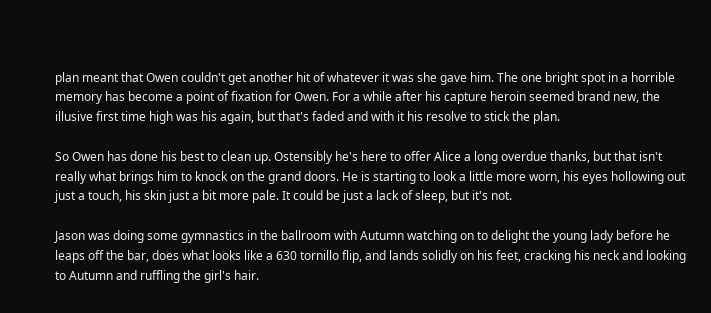plan meant that Owen couldn't get another hit of whatever it was she gave him. The one bright spot in a horrible memory has become a point of fixation for Owen. For a while after his capture heroin seemed brand new, the illusive first time high was his again, but that's faded and with it his resolve to stick the plan.

So Owen has done his best to clean up. Ostensibly he's here to offer Alice a long overdue thanks, but that isn't really what brings him to knock on the grand doors. He is starting to look a little more worn, his eyes hollowing out just a touch, his skin just a bit more pale. It could be just a lack of sleep, but it's not.

Jason was doing some gymnastics in the ballroom with Autumn watching on to delight the young lady before he leaps off the bar, does what looks like a 630 tornillo flip, and lands solidly on his feet, cracking his neck and looking to Autumn and ruffling the girl's hair.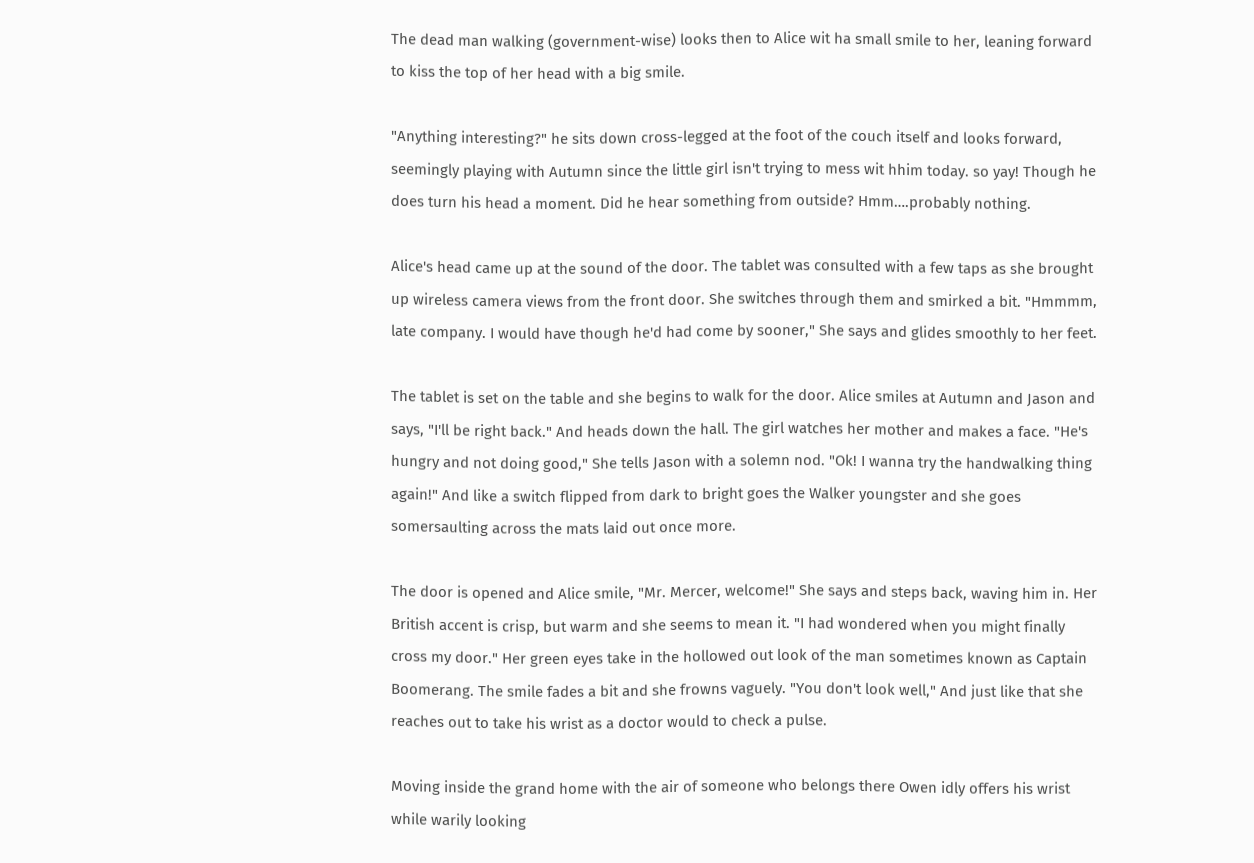The dead man walking (government-wise) looks then to Alice wit ha small smile to her, leaning forward to kiss the top of her head with a big smile.

"Anything interesting?" he sits down cross-legged at the foot of the couch itself and looks forward, seemingly playing with Autumn since the little girl isn't trying to mess wit hhim today. so yay! Though he does turn his head a moment. Did he hear something from outside? Hmm….probably nothing.

Alice's head came up at the sound of the door. The tablet was consulted with a few taps as she brought up wireless camera views from the front door. She switches through them and smirked a bit. "Hmmmm, late company. I would have though he'd had come by sooner," She says and glides smoothly to her feet.

The tablet is set on the table and she begins to walk for the door. Alice smiles at Autumn and Jason and says, "I'll be right back." And heads down the hall. The girl watches her mother and makes a face. "He's hungry and not doing good," She tells Jason with a solemn nod. "Ok! I wanna try the handwalking thing again!" And like a switch flipped from dark to bright goes the Walker youngster and she goes somersaulting across the mats laid out once more.

The door is opened and Alice smile, "Mr. Mercer, welcome!" She says and steps back, waving him in. Her British accent is crisp, but warm and she seems to mean it. "I had wondered when you might finally cross my door." Her green eyes take in the hollowed out look of the man sometimes known as Captain Boomerang. The smile fades a bit and she frowns vaguely. "You don't look well," And just like that she reaches out to take his wrist as a doctor would to check a pulse.

Moving inside the grand home with the air of someone who belongs there Owen idly offers his wrist while warily looking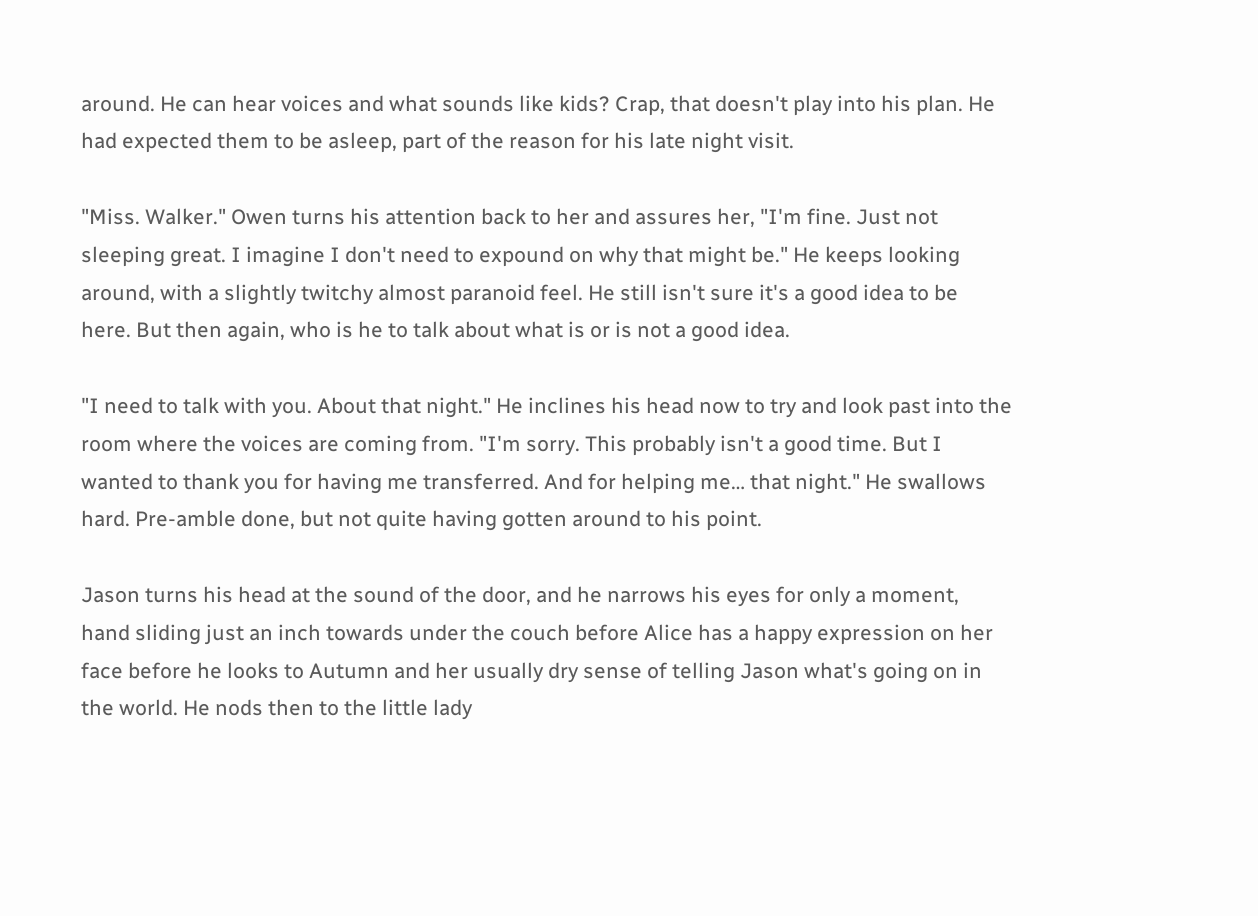around. He can hear voices and what sounds like kids? Crap, that doesn't play into his plan. He had expected them to be asleep, part of the reason for his late night visit.

"Miss. Walker." Owen turns his attention back to her and assures her, "I'm fine. Just not sleeping great. I imagine I don't need to expound on why that might be." He keeps looking around, with a slightly twitchy almost paranoid feel. He still isn't sure it's a good idea to be here. But then again, who is he to talk about what is or is not a good idea.

"I need to talk with you. About that night." He inclines his head now to try and look past into the room where the voices are coming from. "I'm sorry. This probably isn't a good time. But I wanted to thank you for having me transferred. And for helping me… that night." He swallows hard. Pre-amble done, but not quite having gotten around to his point.

Jason turns his head at the sound of the door, and he narrows his eyes for only a moment, hand sliding just an inch towards under the couch before Alice has a happy expression on her face before he looks to Autumn and her usually dry sense of telling Jason what's going on in the world. He nods then to the little lady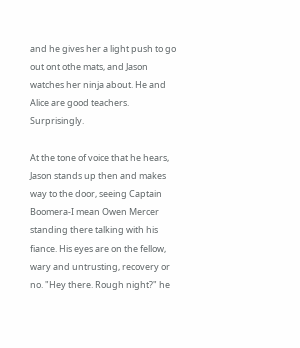and he gives her a light push to go out ont othe mats, and Jason watches her ninja about. He and Alice are good teachers. Surprisingly.

At the tone of voice that he hears, Jason stands up then and makes way to the door, seeing Captain Boomera-I mean Owen Mercer standing there talking with his fiance. His eyes are on the fellow, wary and untrusting, recovery or no. "Hey there. Rough night?" he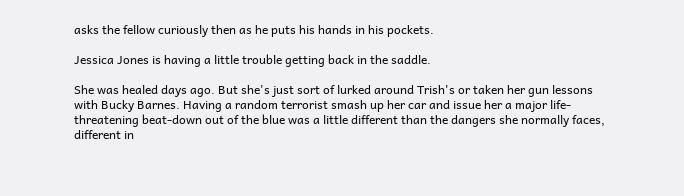asks the fellow curiously then as he puts his hands in his pockets.

Jessica Jones is having a little trouble getting back in the saddle.

She was healed days ago. But she's just sort of lurked around Trish's or taken her gun lessons with Bucky Barnes. Having a random terrorist smash up her car and issue her a major life-threatening beat-down out of the blue was a little different than the dangers she normally faces, different in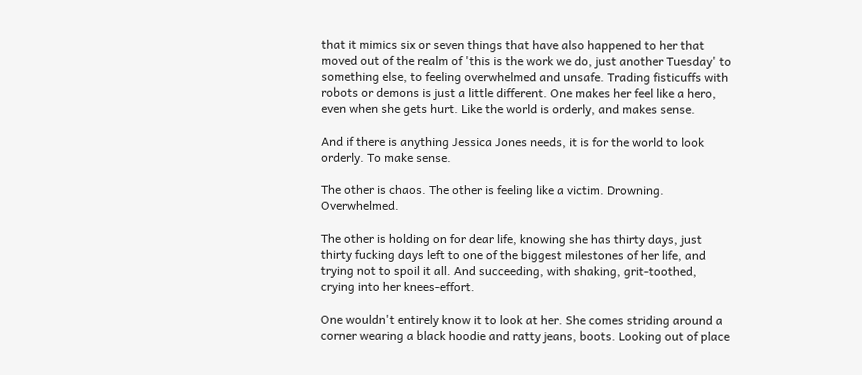that it mimics six or seven things that have also happened to her that moved out of the realm of 'this is the work we do, just another Tuesday' to something else, to feeling overwhelmed and unsafe. Trading fisticuffs with robots or demons is just a little different. One makes her feel like a hero, even when she gets hurt. Like the world is orderly, and makes sense.

And if there is anything Jessica Jones needs, it is for the world to look orderly. To make sense.

The other is chaos. The other is feeling like a victim. Drowning. Overwhelmed.

The other is holding on for dear life, knowing she has thirty days, just thirty fucking days left to one of the biggest milestones of her life, and trying not to spoil it all. And succeeding, with shaking, grit-toothed, crying into her knees-effort.

One wouldn't entirely know it to look at her. She comes striding around a corner wearing a black hoodie and ratty jeans, boots. Looking out of place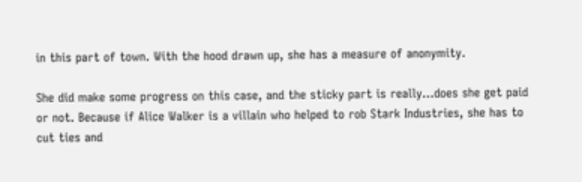in this part of town. With the hood drawn up, she has a measure of anonymity.

She did make some progress on this case, and the sticky part is really…does she get paid or not. Because if Alice Walker is a villain who helped to rob Stark Industries, she has to cut ties and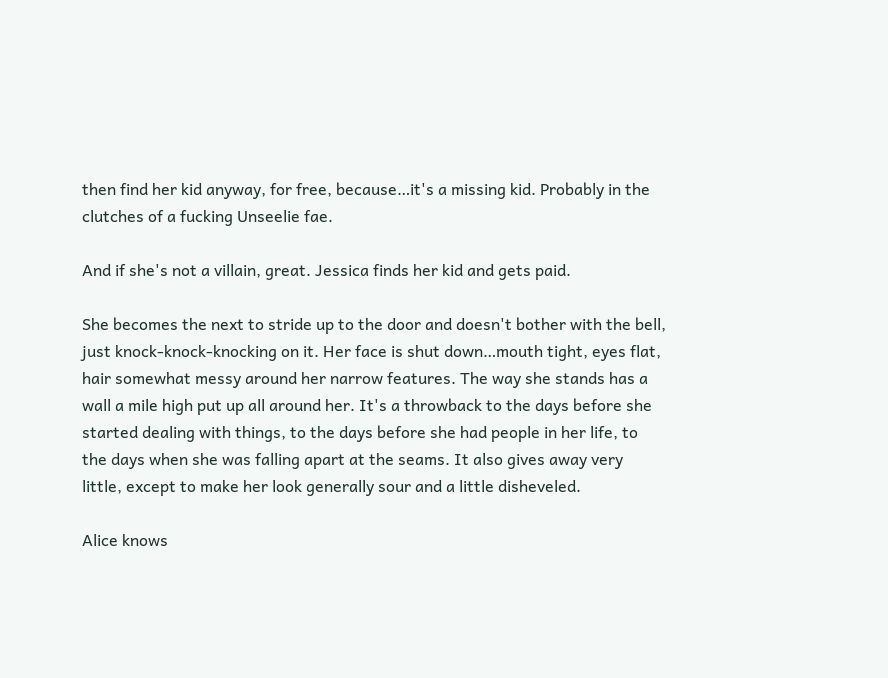then find her kid anyway, for free, because…it's a missing kid. Probably in the clutches of a fucking Unseelie fae.

And if she's not a villain, great. Jessica finds her kid and gets paid.

She becomes the next to stride up to the door and doesn't bother with the bell, just knock-knock-knocking on it. Her face is shut down…mouth tight, eyes flat, hair somewhat messy around her narrow features. The way she stands has a wall a mile high put up all around her. It's a throwback to the days before she started dealing with things, to the days before she had people in her life, to the days when she was falling apart at the seams. It also gives away very little, except to make her look generally sour and a little disheveled.

Alice knows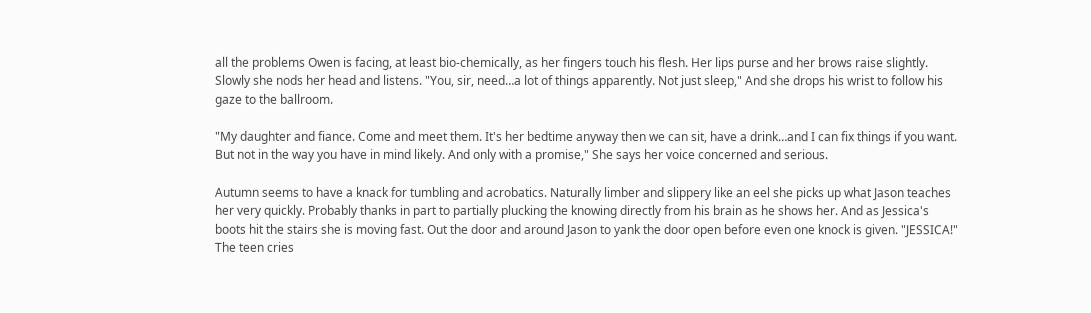all the problems Owen is facing, at least bio-chemically, as her fingers touch his flesh. Her lips purse and her brows raise slightly. Slowly she nods her head and listens. "You, sir, need…a lot of things apparently. Not just sleep," And she drops his wrist to follow his gaze to the ballroom.

"My daughter and fiance. Come and meet them. It's her bedtime anyway then we can sit, have a drink…and I can fix things if you want. But not in the way you have in mind likely. And only with a promise," She says her voice concerned and serious.

Autumn seems to have a knack for tumbling and acrobatics. Naturally limber and slippery like an eel she picks up what Jason teaches her very quickly. Probably thanks in part to partially plucking the knowing directly from his brain as he shows her. And as Jessica's boots hit the stairs she is moving fast. Out the door and around Jason to yank the door open before even one knock is given. "JESSICA!" The teen cries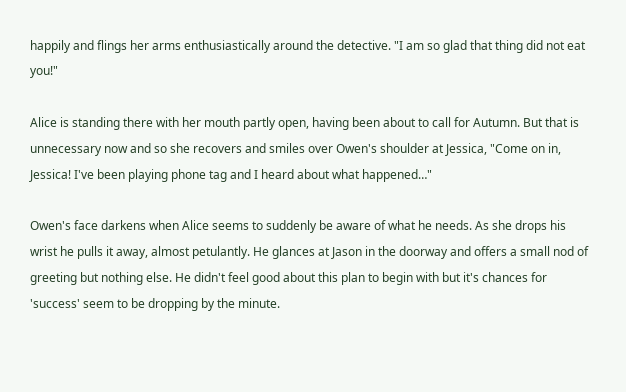happily and flings her arms enthusiastically around the detective. "I am so glad that thing did not eat you!"

Alice is standing there with her mouth partly open, having been about to call for Autumn. But that is unnecessary now and so she recovers and smiles over Owen's shoulder at Jessica, "Come on in, Jessica! I've been playing phone tag and I heard about what happened…"

Owen's face darkens when Alice seems to suddenly be aware of what he needs. As she drops his wrist he pulls it away, almost petulantly. He glances at Jason in the doorway and offers a small nod of greeting but nothing else. He didn't feel good about this plan to begin with but it's chances for 'success' seem to be dropping by the minute.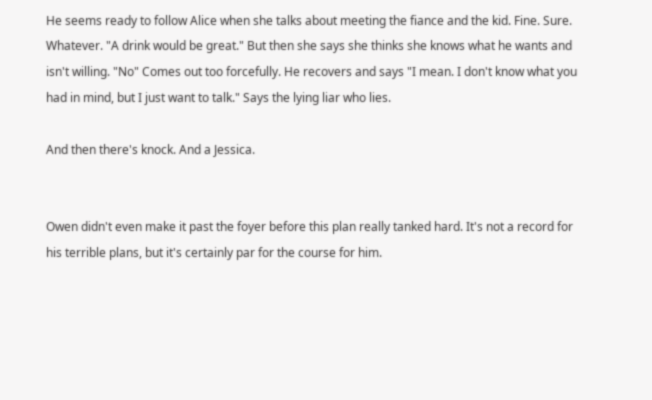He seems ready to follow Alice when she talks about meeting the fiance and the kid. Fine. Sure. Whatever. "A drink would be great." But then she says she thinks she knows what he wants and isn't willing. "No" Comes out too forcefully. He recovers and says "I mean. I don't know what you had in mind, but I just want to talk." Says the lying liar who lies.

And then there's knock. And a Jessica.


Owen didn't even make it past the foyer before this plan really tanked hard. It's not a record for his terrible plans, but it's certainly par for the course for him.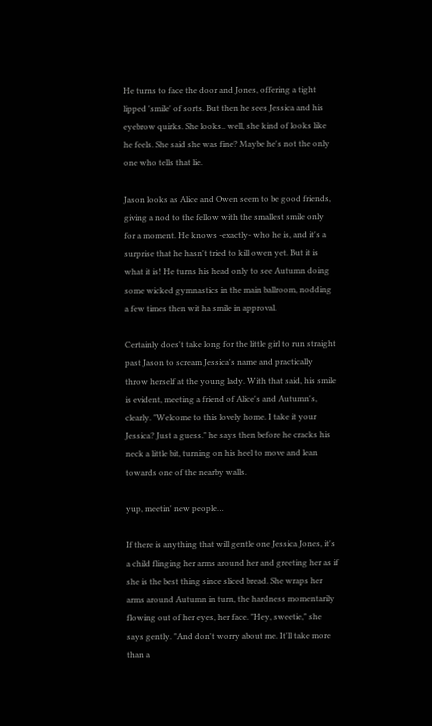He turns to face the door and Jones, offering a tight lipped 'smile' of sorts. But then he sees Jessica and his eyebrow quirks. She looks.. well, she kind of looks like he feels. She said she was fine? Maybe he's not the only one who tells that lie.

Jason looks as Alice and Owen seem to be good friends, giving a nod to the fellow with the smallest smile only for a moment. He knows -exactly- who he is, and it's a surprise that he hasn't tried to kill owen yet. But it is what it is! He turns his head only to see Autumn doing some wicked gymnastics in the main ballroom, nodding a few times then wit ha smile in approval.

Certainly does't take long for the little girl to run straight past Jason to scream Jessica's name and practically throw herself at the young lady. With that said, his smile is evident, meeting a friend of Alice's and Autumn's, clearly. "Welcome to this lovely home. I take it your Jessica? Just a guess." he says then before he cracks his neck a little bit, turning on his heel to move and lean towards one of the nearby walls.

yup, meetin' new people…

If there is anything that will gentle one Jessica Jones, it's a child flinging her arms around her and greeting her as if she is the best thing since sliced bread. She wraps her arms around Autumn in turn, the hardness momentarily flowing out of her eyes, her face. "Hey, sweetie," she says gently. "And don't worry about me. It'll take more than a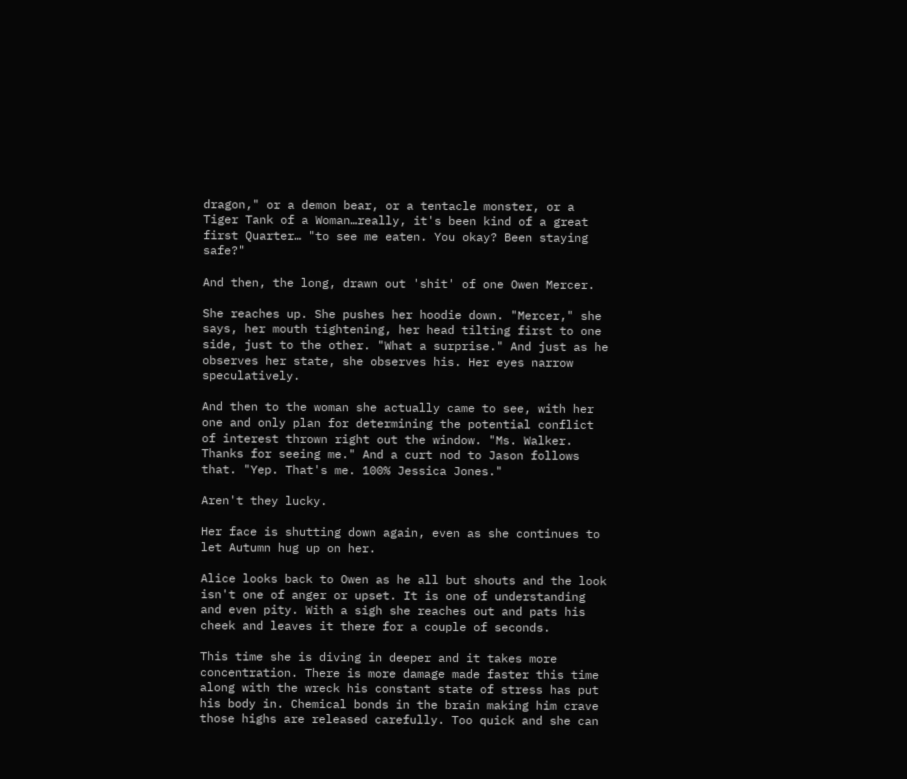dragon," or a demon bear, or a tentacle monster, or a Tiger Tank of a Woman…really, it's been kind of a great first Quarter… "to see me eaten. You okay? Been staying safe?"

And then, the long, drawn out 'shit' of one Owen Mercer.

She reaches up. She pushes her hoodie down. "Mercer," she says, her mouth tightening, her head tilting first to one side, just to the other. "What a surprise." And just as he observes her state, she observes his. Her eyes narrow speculatively.

And then to the woman she actually came to see, with her one and only plan for determining the potential conflict of interest thrown right out the window. "Ms. Walker. Thanks for seeing me." And a curt nod to Jason follows that. "Yep. That's me. 100% Jessica Jones."

Aren't they lucky.

Her face is shutting down again, even as she continues to let Autumn hug up on her.

Alice looks back to Owen as he all but shouts and the look isn't one of anger or upset. It is one of understanding and even pity. With a sigh she reaches out and pats his cheek and leaves it there for a couple of seconds.

This time she is diving in deeper and it takes more concentration. There is more damage made faster this time along with the wreck his constant state of stress has put his body in. Chemical bonds in the brain making him crave those highs are released carefully. Too quick and she can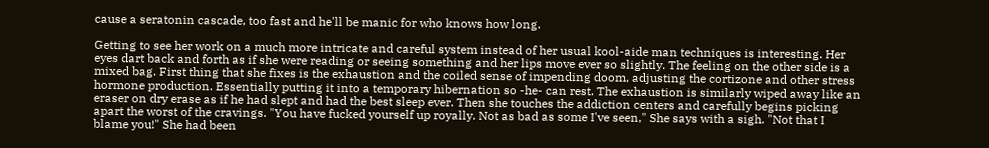cause a seratonin cascade, too fast and he'll be manic for who knows how long.

Getting to see her work on a much more intricate and careful system instead of her usual kool-aide man techniques is interesting. Her eyes dart back and forth as if she were reading or seeing something and her lips move ever so slightly. The feeling on the other side is a mixed bag. First thing that she fixes is the exhaustion and the coiled sense of impending doom, adjusting the cortizone and other stress hormone production. Essentially putting it into a temporary hibernation so -he- can rest. The exhaustion is similarly wiped away like an eraser on dry erase as if he had slept and had the best sleep ever. Then she touches the addiction centers and carefully begins picking apart the worst of the cravings. "You have fucked yourself up royally. Not as bad as some I've seen," She says with a sigh. "Not that I blame you!" She had been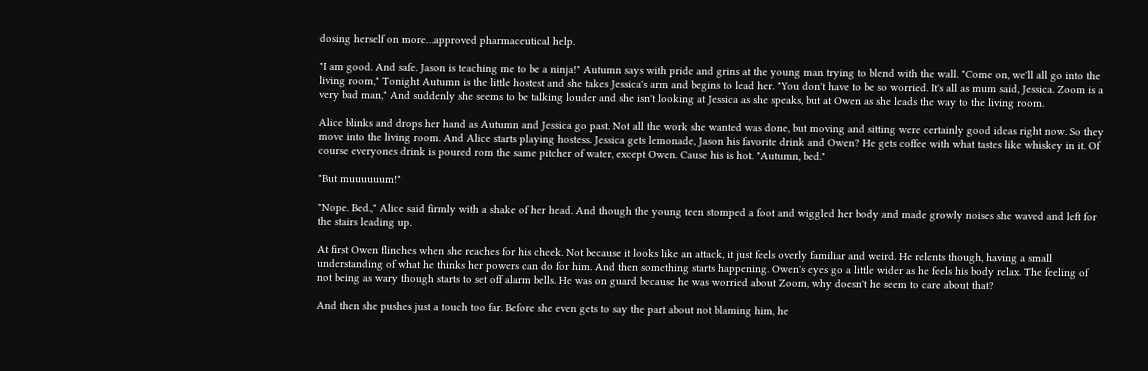dosing herself on more…approved pharmaceutical help.

"I am good. And safe. Jason is teaching me to be a ninja!" Autumn says with pride and grins at the young man trying to blend with the wall. "Come on, we'll all go into the living room," Tonight Autumn is the little hostest and she takes Jessica's arm and begins to lead her. "You don't have to be so worried. It's all as mum said, Jessica. Zoom is a very bad man," And suddenly she seems to be talking louder and she isn't looking at Jessica as she speaks, but at Owen as she leads the way to the living room.

Alice blinks and drops her hand as Autumn and Jessica go past. Not all the work she wanted was done, but moving and sitting were certainly good ideas right now. So they move into the living room. And Alice starts playing hostess. Jessica gets lemonade, Jason his favorite drink and Owen? He gets coffee with what tastes like whiskey in it. Of course everyones drink is poured rom the same pitcher of water, except Owen. Cause his is hot. "Autumn, bed."

"But muuuuuum!"

"Nope. Bed.," Alice said firmly with a shake of her head. And though the young teen stomped a foot and wiggled her body and made growly noises she waved and left for the stairs leading up.

At first Owen flinches when she reaches for his cheek. Not because it looks like an attack, it just feels overly familiar and weird. He relents though, having a small understanding of what he thinks her powers can do for him. And then something starts happening. Owen's eyes go a little wider as he feels his body relax. The feeling of not being as wary though starts to set off alarm bells. He was on guard because he was worried about Zoom, why doesn't he seem to care about that?

And then she pushes just a touch too far. Before she even gets to say the part about not blaming him, he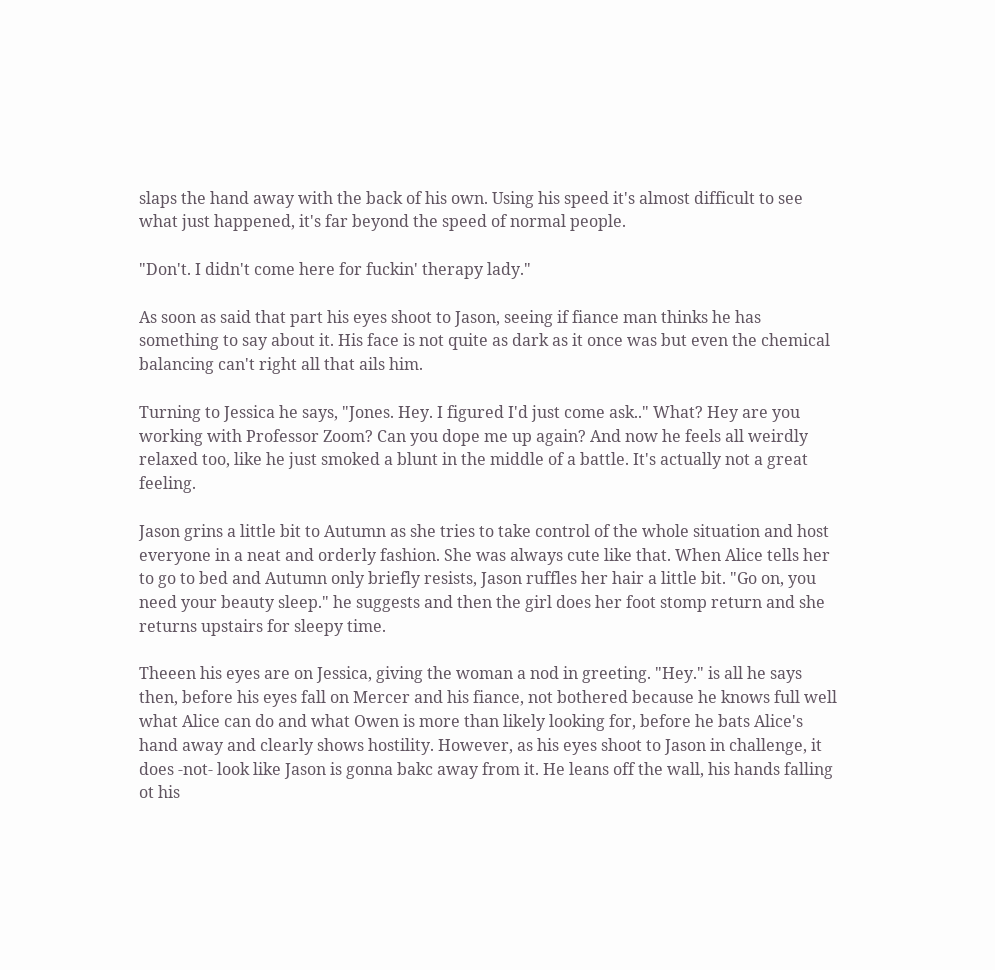slaps the hand away with the back of his own. Using his speed it's almost difficult to see what just happened, it's far beyond the speed of normal people.

"Don't. I didn't come here for fuckin' therapy lady."

As soon as said that part his eyes shoot to Jason, seeing if fiance man thinks he has something to say about it. His face is not quite as dark as it once was but even the chemical balancing can't right all that ails him.

Turning to Jessica he says, "Jones. Hey. I figured I'd just come ask.." What? Hey are you working with Professor Zoom? Can you dope me up again? And now he feels all weirdly relaxed too, like he just smoked a blunt in the middle of a battle. It's actually not a great feeling.

Jason grins a little bit to Autumn as she tries to take control of the whole situation and host everyone in a neat and orderly fashion. She was always cute like that. When Alice tells her to go to bed and Autumn only briefly resists, Jason ruffles her hair a little bit. "Go on, you need your beauty sleep." he suggests and then the girl does her foot stomp return and she returns upstairs for sleepy time.

Theeen his eyes are on Jessica, giving the woman a nod in greeting. "Hey." is all he says then, before his eyes fall on Mercer and his fiance, not bothered because he knows full well what Alice can do and what Owen is more than likely looking for, before he bats Alice's hand away and clearly shows hostility. However, as his eyes shoot to Jason in challenge, it does -not- look like Jason is gonna bakc away from it. He leans off the wall, his hands falling ot his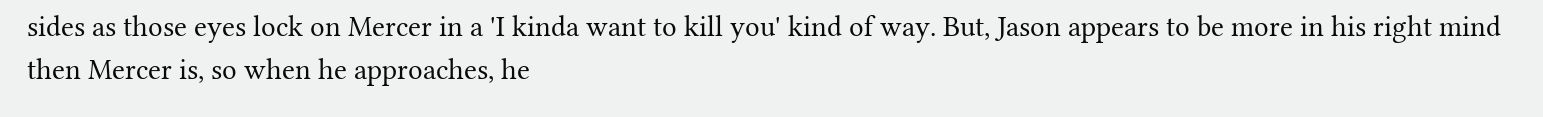sides as those eyes lock on Mercer in a 'I kinda want to kill you' kind of way. But, Jason appears to be more in his right mind then Mercer is, so when he approaches, he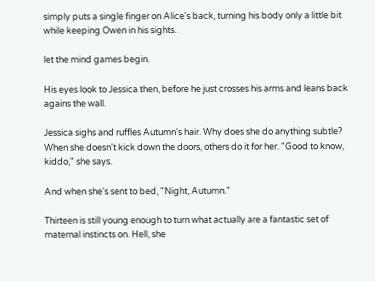simply puts a single finger on Alice's back, turning his body only a little bit while keeping Owen in his sights.

let the mind games begin.

His eyes look to Jessica then, before he just crosses his arms and leans back agains the wall.

Jessica sighs and ruffles Autumn's hair. Why does she do anything subtle? When she doesn't kick down the doors, others do it for her. "Good to know, kiddo," she says.

And when she's sent to bed, "Night, Autumn."

Thirteen is still young enough to turn what actually are a fantastic set of maternal instincts on. Hell, she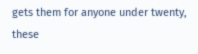gets them for anyone under twenty, these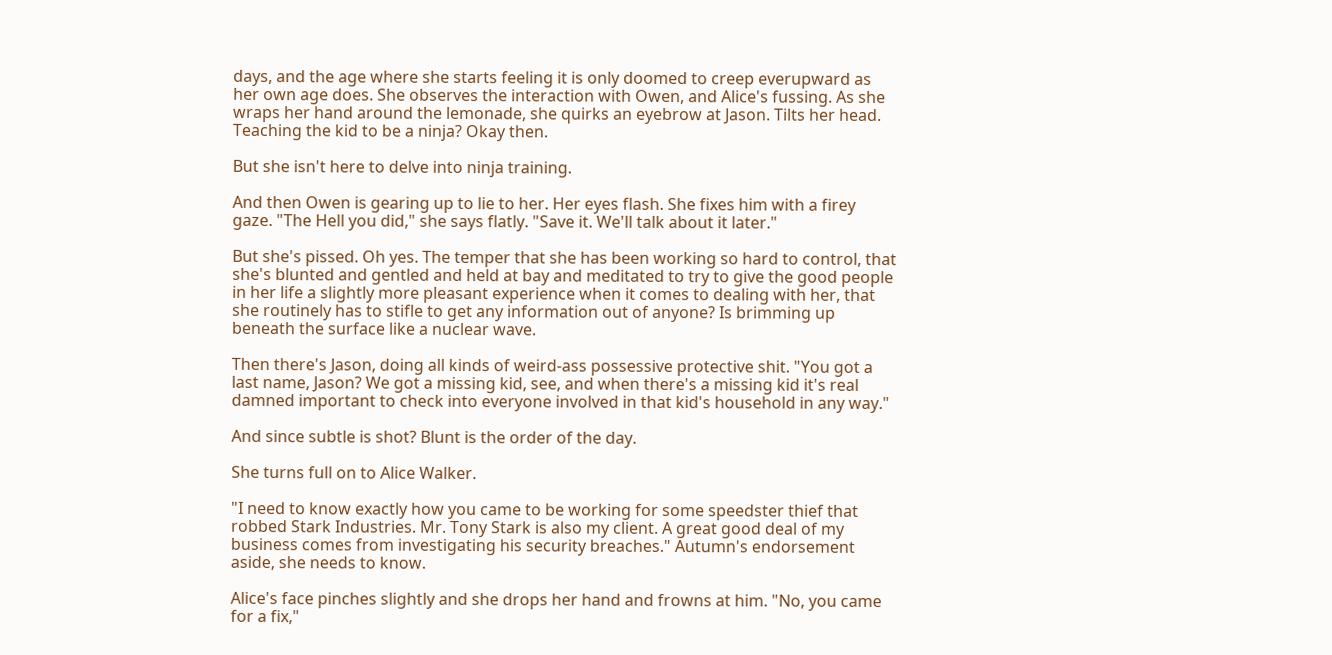days, and the age where she starts feeling it is only doomed to creep everupward as her own age does. She observes the interaction with Owen, and Alice's fussing. As she wraps her hand around the lemonade, she quirks an eyebrow at Jason. Tilts her head. Teaching the kid to be a ninja? Okay then.

But she isn't here to delve into ninja training.

And then Owen is gearing up to lie to her. Her eyes flash. She fixes him with a firey gaze. "The Hell you did," she says flatly. "Save it. We'll talk about it later."

But she's pissed. Oh yes. The temper that she has been working so hard to control, that she's blunted and gentled and held at bay and meditated to try to give the good people in her life a slightly more pleasant experience when it comes to dealing with her, that she routinely has to stifle to get any information out of anyone? Is brimming up beneath the surface like a nuclear wave.

Then there's Jason, doing all kinds of weird-ass possessive protective shit. "You got a last name, Jason? We got a missing kid, see, and when there's a missing kid it's real damned important to check into everyone involved in that kid's household in any way."

And since subtle is shot? Blunt is the order of the day.

She turns full on to Alice Walker.

"I need to know exactly how you came to be working for some speedster thief that robbed Stark Industries. Mr. Tony Stark is also my client. A great good deal of my business comes from investigating his security breaches." Autumn's endorsement aside, she needs to know.

Alice's face pinches slightly and she drops her hand and frowns at him. "No, you came for a fix,"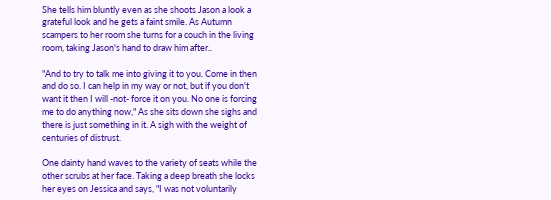She tells him bluntly even as she shoots Jason a look a grateful look and he gets a faint smile. As Autumn scampers to her room she turns for a couch in the living room, taking Jason's hand to draw him after..

"And to try to talk me into giving it to you. Come in then and do so. I can help in my way or not, but if you don't want it then I will -not- force it on you. No one is forcing me to do anything now," As she sits down she sighs and there is just something in it. A sigh with the weight of centuries of distrust.

One dainty hand waves to the variety of seats while the other scrubs at her face. Taking a deep breath she locks her eyes on Jessica and says, "I was not voluntarily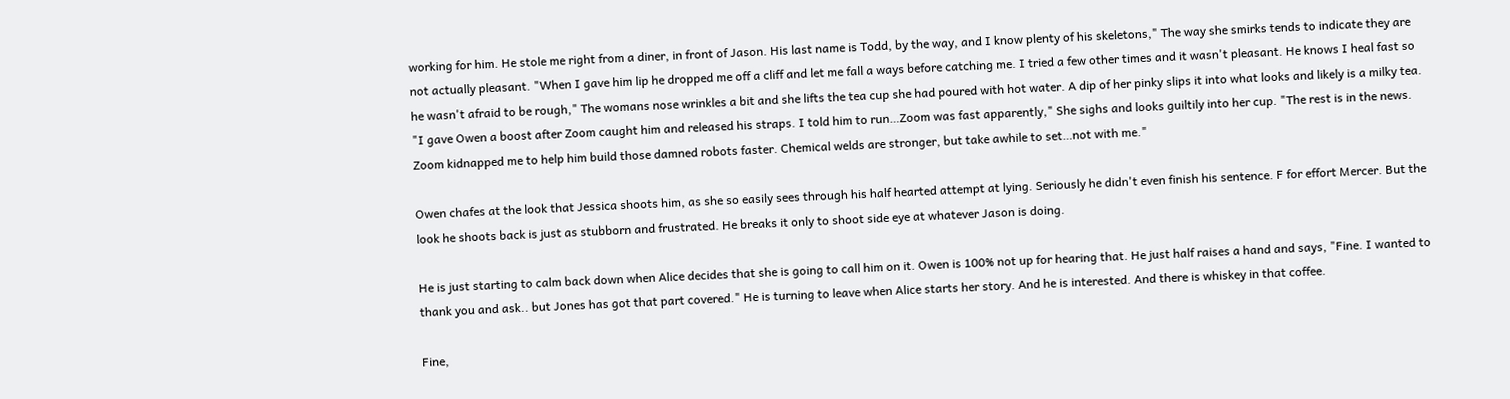working for him. He stole me right from a diner, in front of Jason. His last name is Todd, by the way, and I know plenty of his skeletons," The way she smirks tends to indicate they are not actually pleasant. "When I gave him lip he dropped me off a cliff and let me fall a ways before catching me. I tried a few other times and it wasn't pleasant. He knows I heal fast so he wasn't afraid to be rough," The womans nose wrinkles a bit and she lifts the tea cup she had poured with hot water. A dip of her pinky slips it into what looks and likely is a milky tea. "I gave Owen a boost after Zoom caught him and released his straps. I told him to run…Zoom was fast apparently," She sighs and looks guiltily into her cup. "The rest is in the news. Zoom kidnapped me to help him build those damned robots faster. Chemical welds are stronger, but take awhile to set…not with me."

Owen chafes at the look that Jessica shoots him, as she so easily sees through his half hearted attempt at lying. Seriously he didn't even finish his sentence. F for effort Mercer. But the look he shoots back is just as stubborn and frustrated. He breaks it only to shoot side eye at whatever Jason is doing.

He is just starting to calm back down when Alice decides that she is going to call him on it. Owen is 100% not up for hearing that. He just half raises a hand and says, "Fine. I wanted to thank you and ask.. but Jones has got that part covered." He is turning to leave when Alice starts her story. And he is interested. And there is whiskey in that coffee.

Fine,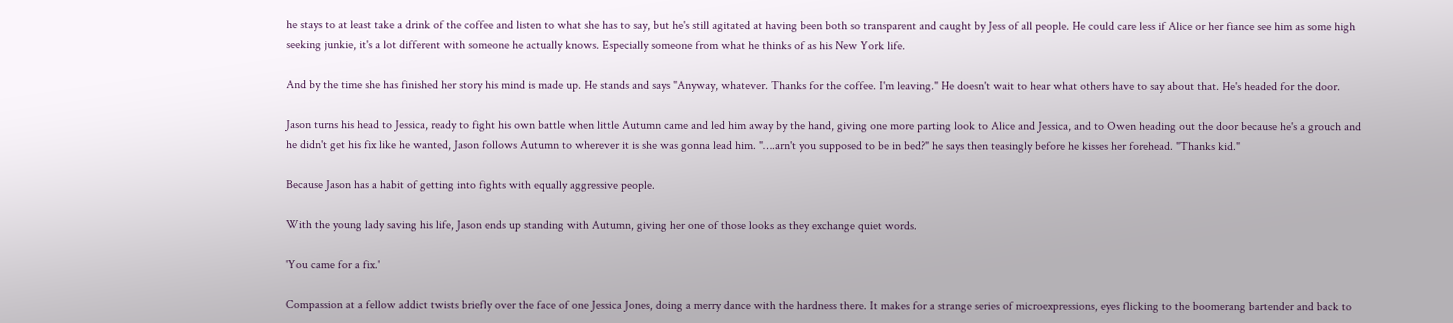he stays to at least take a drink of the coffee and listen to what she has to say, but he's still agitated at having been both so transparent and caught by Jess of all people. He could care less if Alice or her fiance see him as some high seeking junkie, it's a lot different with someone he actually knows. Especially someone from what he thinks of as his New York life.

And by the time she has finished her story his mind is made up. He stands and says "Anyway, whatever. Thanks for the coffee. I'm leaving." He doesn't wait to hear what others have to say about that. He's headed for the door.

Jason turns his head to Jessica, ready to fight his own battle when little Autumn came and led him away by the hand, giving one more parting look to Alice and Jessica, and to Owen heading out the door because he's a grouch and he didn't get his fix like he wanted, Jason follows Autumn to wherever it is she was gonna lead him. "….arn't you supposed to be in bed?" he says then teasingly before he kisses her forehead. "Thanks kid."

Because Jason has a habit of getting into fights with equally aggressive people.

With the young lady saving his life, Jason ends up standing with Autumn, giving her one of those looks as they exchange quiet words.

'You came for a fix.'

Compassion at a fellow addict twists briefly over the face of one Jessica Jones, doing a merry dance with the hardness there. It makes for a strange series of microexpressions, eyes flicking to the boomerang bartender and back to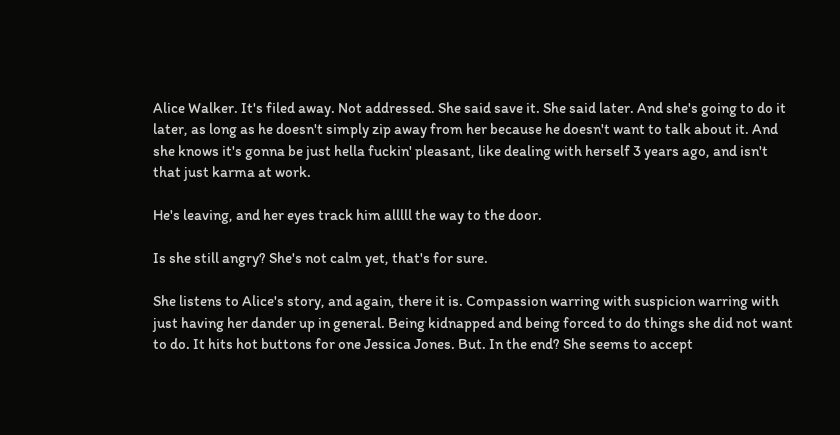Alice Walker. It's filed away. Not addressed. She said save it. She said later. And she's going to do it later, as long as he doesn't simply zip away from her because he doesn't want to talk about it. And she knows it's gonna be just hella fuckin' pleasant, like dealing with herself 3 years ago, and isn't that just karma at work.

He's leaving, and her eyes track him alllll the way to the door.

Is she still angry? She's not calm yet, that's for sure.

She listens to Alice's story, and again, there it is. Compassion warring with suspicion warring with just having her dander up in general. Being kidnapped and being forced to do things she did not want to do. It hits hot buttons for one Jessica Jones. But. In the end? She seems to accept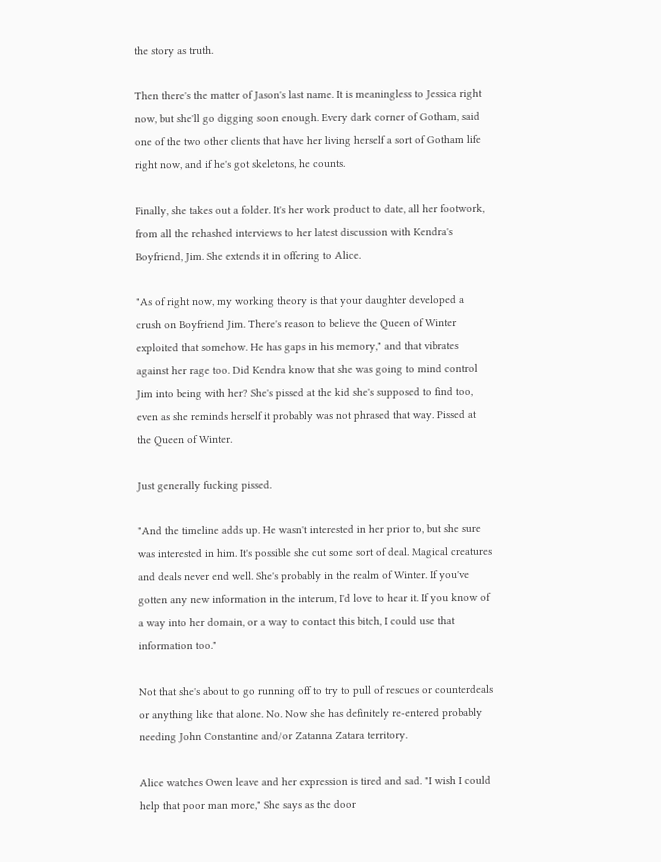the story as truth.

Then there's the matter of Jason's last name. It is meaningless to Jessica right now, but she'll go digging soon enough. Every dark corner of Gotham, said one of the two other clients that have her living herself a sort of Gotham life right now, and if he's got skeletons, he counts.

Finally, she takes out a folder. It's her work product to date, all her footwork, from all the rehashed interviews to her latest discussion with Kendra's Boyfriend, Jim. She extends it in offering to Alice.

"As of right now, my working theory is that your daughter developed a crush on Boyfriend Jim. There's reason to believe the Queen of Winter exploited that somehow. He has gaps in his memory," and that vibrates against her rage too. Did Kendra know that she was going to mind control Jim into being with her? She's pissed at the kid she's supposed to find too, even as she reminds herself it probably was not phrased that way. Pissed at the Queen of Winter.

Just generally fucking pissed.

"And the timeline adds up. He wasn't interested in her prior to, but she sure was interested in him. It's possible she cut some sort of deal. Magical creatures and deals never end well. She's probably in the realm of Winter. If you've gotten any new information in the interum, I'd love to hear it. If you know of a way into her domain, or a way to contact this bitch, I could use that information too."

Not that she's about to go running off to try to pull of rescues or counterdeals or anything like that alone. No. Now she has definitely re-entered probably needing John Constantine and/or Zatanna Zatara territory.

Alice watches Owen leave and her expression is tired and sad. "I wish I could help that poor man more," She says as the door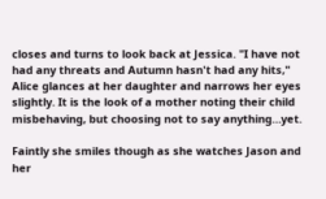closes and turns to look back at Jessica. "I have not had any threats and Autumn hasn't had any hits," Alice glances at her daughter and narrows her eyes slightly. It is the look of a mother noting their child misbehaving, but choosing not to say anything…yet.

Faintly she smiles though as she watches Jason and her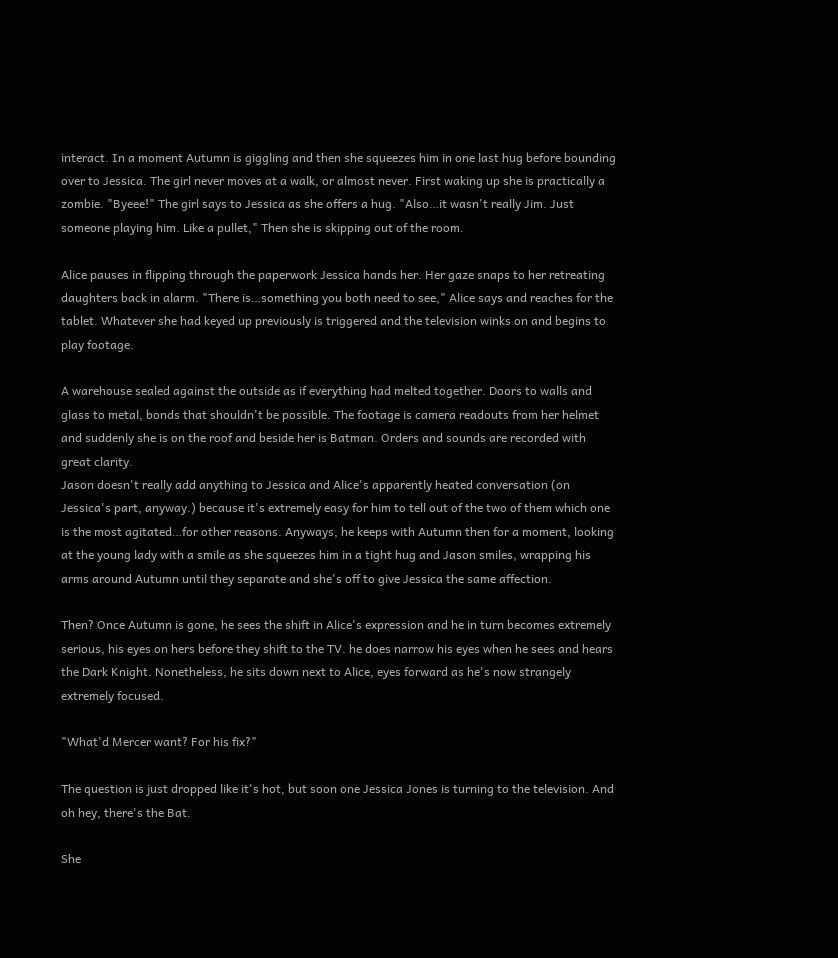interact. In a moment Autumn is giggling and then she squeezes him in one last hug before bounding over to Jessica. The girl never moves at a walk, or almost never. First waking up she is practically a zombie. "Byeee!" The girl says to Jessica as she offers a hug. "Also…it wasn't really Jim. Just someone playing him. Like a pullet," Then she is skipping out of the room.

Alice pauses in flipping through the paperwork Jessica hands her. Her gaze snaps to her retreating daughters back in alarm. "There is…something you both need to see," Alice says and reaches for the tablet. Whatever she had keyed up previously is triggered and the television winks on and begins to play footage.

A warehouse sealed against the outside as if everything had melted together. Doors to walls and glass to metal, bonds that shouldn't be possible. The footage is camera readouts from her helmet and suddenly she is on the roof and beside her is Batman. Orders and sounds are recorded with great clarity.
Jason doesn't really add anything to Jessica and Alice's apparently heated conversation (on Jessica's part, anyway.) because it's extremely easy for him to tell out of the two of them which one is the most agitated…for other reasons. Anyways, he keeps with Autumn then for a moment, looking at the young lady with a smile as she squeezes him in a tight hug and Jason smiles, wrapping his arms around Autumn until they separate and she's off to give Jessica the same affection.

Then? Once Autumn is gone, he sees the shift in Alice's expression and he in turn becomes extremely serious, his eyes on hers before they shift to the TV. he does narrow his eyes when he sees and hears the Dark Knight. Nonetheless, he sits down next to Alice, eyes forward as he's now strangely extremely focused.

"What'd Mercer want? For his fix?"

The question is just dropped like it's hot, but soon one Jessica Jones is turning to the television. And oh hey, there's the Bat.

She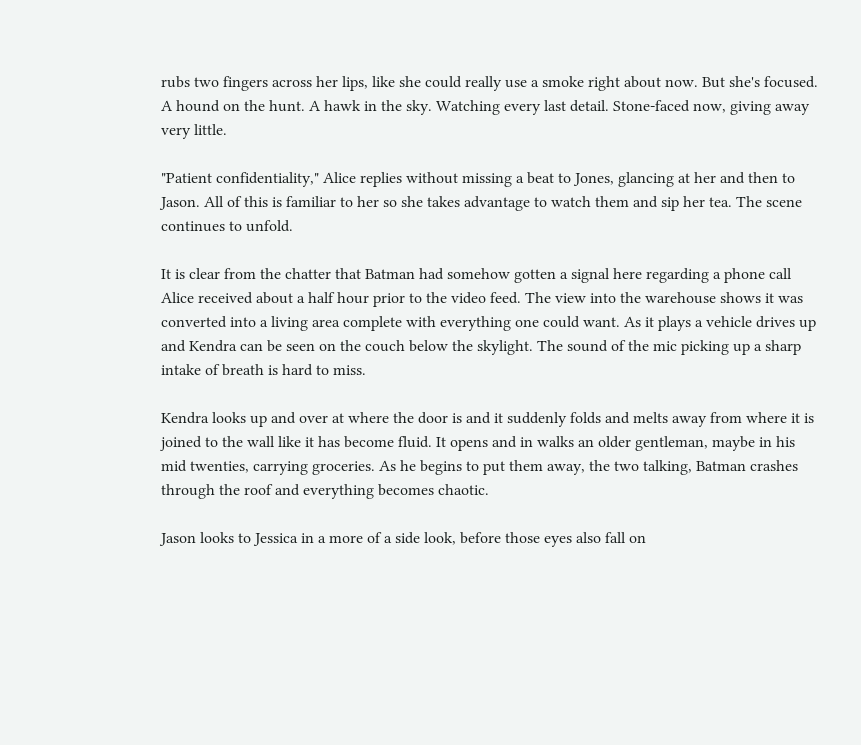rubs two fingers across her lips, like she could really use a smoke right about now. But she's focused. A hound on the hunt. A hawk in the sky. Watching every last detail. Stone-faced now, giving away very little.

"Patient confidentiality," Alice replies without missing a beat to Jones, glancing at her and then to Jason. All of this is familiar to her so she takes advantage to watch them and sip her tea. The scene continues to unfold.

It is clear from the chatter that Batman had somehow gotten a signal here regarding a phone call Alice received about a half hour prior to the video feed. The view into the warehouse shows it was converted into a living area complete with everything one could want. As it plays a vehicle drives up and Kendra can be seen on the couch below the skylight. The sound of the mic picking up a sharp intake of breath is hard to miss.

Kendra looks up and over at where the door is and it suddenly folds and melts away from where it is joined to the wall like it has become fluid. It opens and in walks an older gentleman, maybe in his mid twenties, carrying groceries. As he begins to put them away, the two talking, Batman crashes through the roof and everything becomes chaotic.

Jason looks to Jessica in a more of a side look, before those eyes also fall on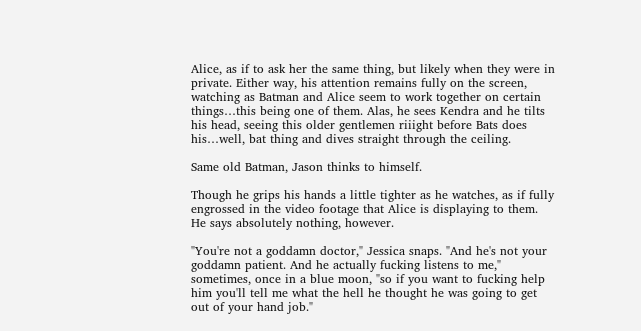Alice, as if to ask her the same thing, but likely when they were in private. Either way, his attention remains fully on the screen, watching as Batman and Alice seem to work together on certain things…this being one of them. Alas, he sees Kendra and he tilts his head, seeing this older gentlemen riiight before Bats does his…well, bat thing and dives straight through the ceiling.

Same old Batman, Jason thinks to himself.

Though he grips his hands a little tighter as he watches, as if fully engrossed in the video footage that Alice is displaying to them. He says absolutely nothing, however.

"You're not a goddamn doctor," Jessica snaps. "And he's not your goddamn patient. And he actually fucking listens to me," sometimes, once in a blue moon, "so if you want to fucking help him you'll tell me what the hell he thought he was going to get out of your hand job."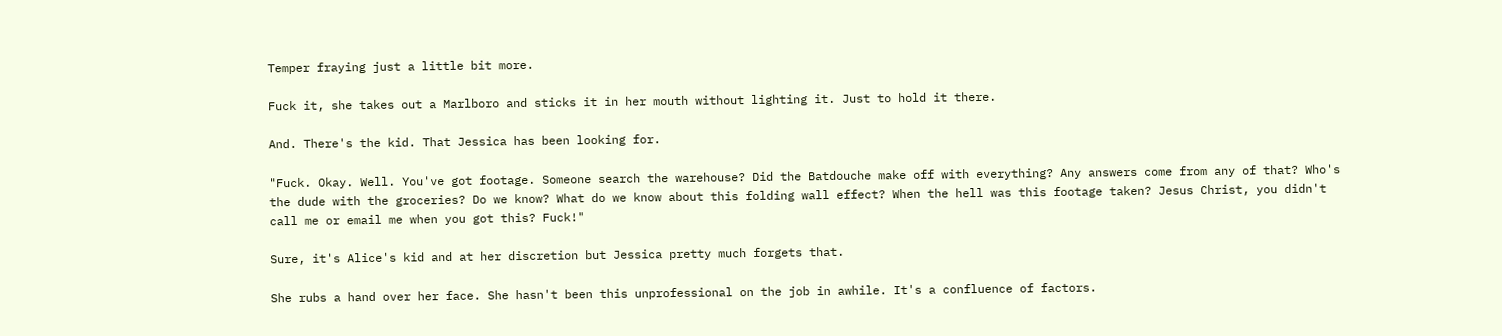Temper fraying just a little bit more.

Fuck it, she takes out a Marlboro and sticks it in her mouth without lighting it. Just to hold it there.

And. There's the kid. That Jessica has been looking for.

"Fuck. Okay. Well. You've got footage. Someone search the warehouse? Did the Batdouche make off with everything? Any answers come from any of that? Who's the dude with the groceries? Do we know? What do we know about this folding wall effect? When the hell was this footage taken? Jesus Christ, you didn't call me or email me when you got this? Fuck!"

Sure, it's Alice's kid and at her discretion but Jessica pretty much forgets that.

She rubs a hand over her face. She hasn't been this unprofessional on the job in awhile. It's a confluence of factors.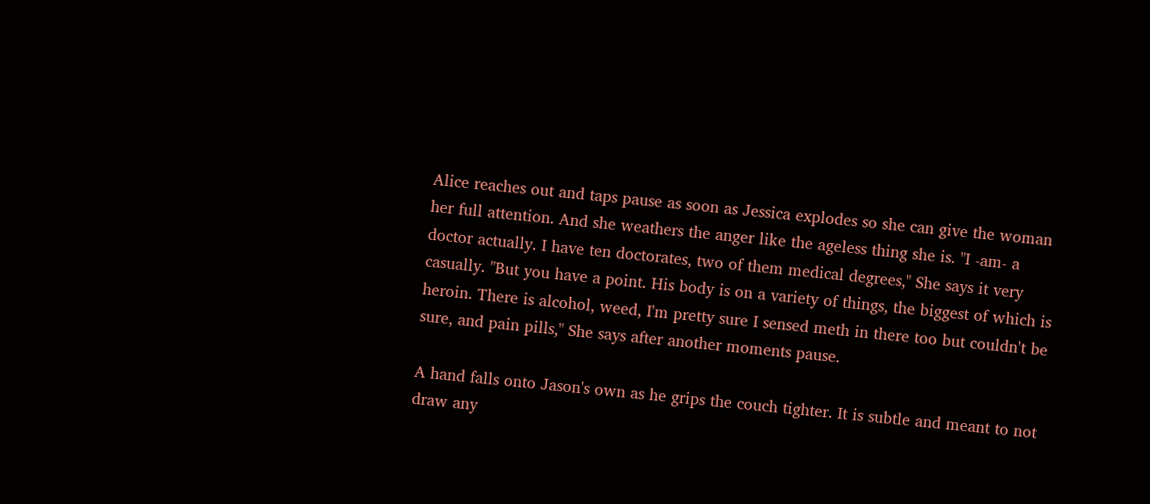Alice reaches out and taps pause as soon as Jessica explodes so she can give the woman her full attention. And she weathers the anger like the ageless thing she is. "I -am- a doctor actually. I have ten doctorates, two of them medical degrees," She says it very casually. "But you have a point. His body is on a variety of things, the biggest of which is heroin. There is alcohol, weed, I'm pretty sure I sensed meth in there too but couldn't be sure, and pain pills," She says after another moments pause.

A hand falls onto Jason's own as he grips the couch tighter. It is subtle and meant to not draw any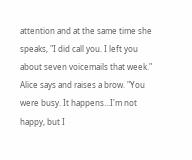attention and at the same time she speaks, "I did call you. I left you about seven voicemails that week." Alice says and raises a brow. "You were busy. It happens…I'm not happy, but I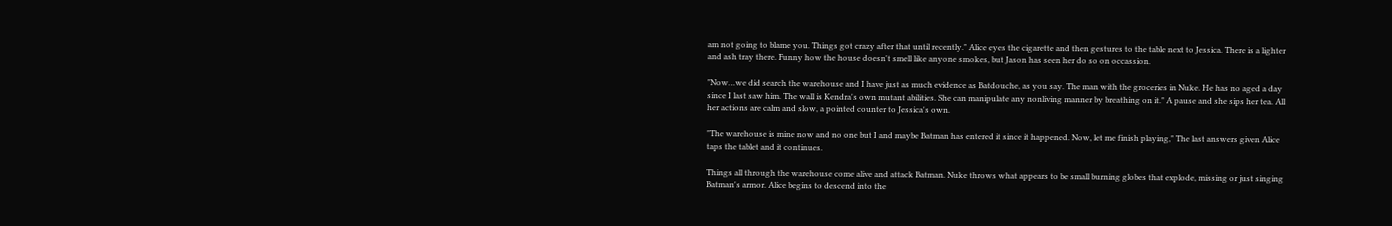am not going to blame you. Things got crazy after that until recently." Alice eyes the cigarette and then gestures to the table next to Jessica. There is a lighter and ash tray there. Funny how the house doesn't smell like anyone smokes, but Jason has seen her do so on occassion.

"Now…we did search the warehouse and I have just as much evidence as Batdouche, as you say. The man with the groceries in Nuke. He has no aged a day since I last saw him. The wall is Kendra's own mutant abilities. She can manipulate any nonliving manner by breathing on it." A pause and she sips her tea. All her actions are calm and slow, a pointed counter to Jessica's own.

"The warehouse is mine now and no one but I and maybe Batman has entered it since it happened. Now, let me finish playing," The last answers given Alice taps the tablet and it continues.

Things all through the warehouse come alive and attack Batman. Nuke throws what appears to be small burning globes that explode, missing or just singing Batman's armor. Alice begins to descend into the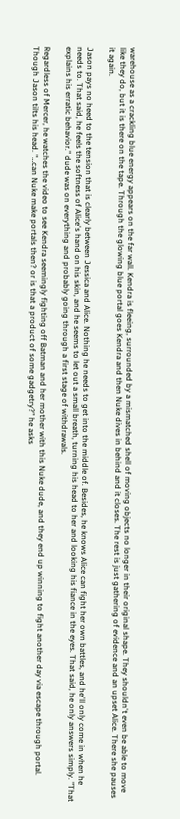warehouse as a crackling blue energy appears on the far wall. Kendra is fleeing, surrounded by a mismatched shell of moving objects no longer in their original shape. They shouldn't even be able to move like they do, but it is there on the tape. Through the glowing blue portal goes Kendra and then Nuke dives in behind and it closes. The rest is just gathering of evidence and an upset Alice. There she pauses it again.

Jason pays no heed to the tension that is clearly between Jessica and Alice. Nothing he needs to get into the middle of. Besides, he knows Alice can fight her own battles, and he'll only come in when he needs to. That said, he feels the softness of Alice's hand on his skin, and he seems to let out a small breath, turning his head to her and looking his fiance in the eyes. That said, he only answers simply. "That explains his erratic behavior." dude was on everything and probably going through a first stage of withdrawals.

Regardless of Mercer, he watches the video to see Kendra seemingly fighting off Batman and her mother with this Nuke dude, and they end up winning to fight another day via escape through portal. Though Jason tilts his head. "…can Nuke make portals then? or is that a product of some gadgetry?" he asks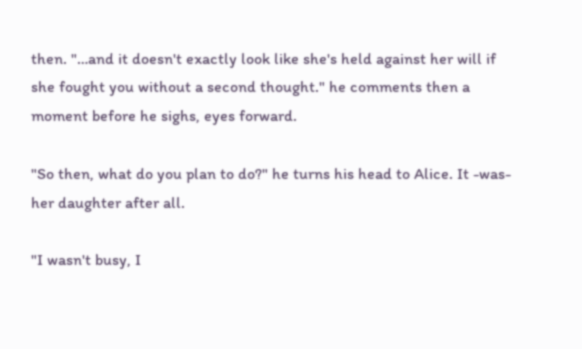then. "…and it doesn't exactly look like she's held against her will if she fought you without a second thought." he comments then a moment before he sighs, eyes forward.

"So then, what do you plan to do?" he turns his head to Alice. It -was- her daughter after all.

"I wasn't busy, I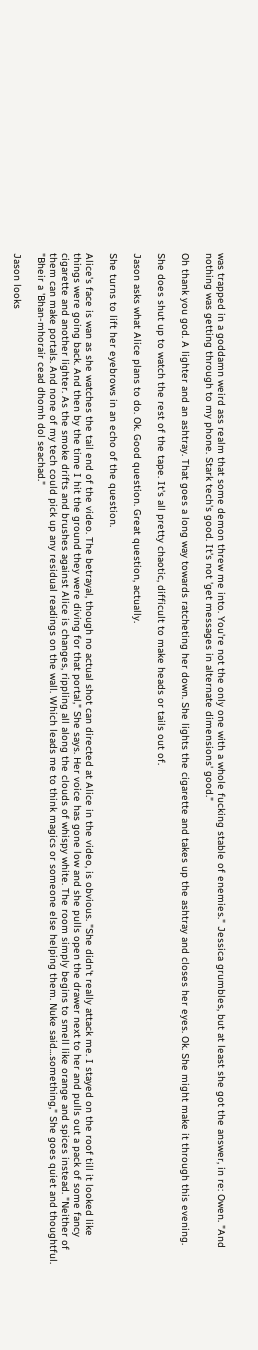was trapped in a goddamn weird ass realm that some demon threw me into. You're not the only one with a whole fucking stable of enemies." Jessica grumbles, but at least she got the answer, in re: Owen. "And nothing was getting through to my phone. Stark tech's good. It's not 'get messages in alternate dimensions' good."

Oh thank you god. A lighter and an ashtray. That goes a long way towards ratcheting her down. She lights the cigarette and takes up the ashtray and closes her eyes. Ok. She might make it through this evening.

She does shut up to watch the rest of the tape. It's all pretty chaotic, difficult to make heads or tails out of.

Jason asks what Alice plans to do. Ok. Good question. Great question, actually.

She turns to lift her eyebrows in an echo of the question.

Alice's face is wan as she watches the tail end of the video. The betrayal, though no actual shot can directed at Alice in the video, is obvious. "She didn't really attack me. I stayed on the roof till it looked like things were going back. And then by the time I hit the ground they were diving for that portal," She says. Her voice has gone low and she pulls open the drawer next to her and pulls out a pack of some fancy cigarette and another lighter. As the smoke drifts and brushes against Alice is changes, rippling all along the clouds of whispy white. The room simply begins to smell like orange and spices instead. "Neither of them can make portals. And none of my tech could pick up any residual readings on the wall. Which leads me to think magics or someone else helping them. Nuke said…something," She goes quiet and thoughtful. "Bheir a 'Bhan-mhorair cead dhomh dol seachad."

Jason looks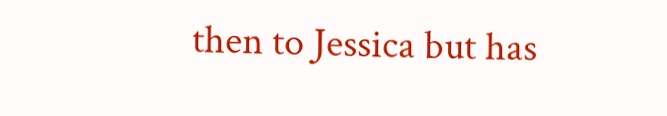then to Jessica but has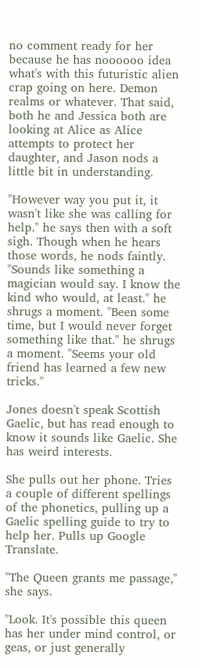no comment ready for her because he has noooooo idea what's with this futuristic alien crap going on here. Demon realms or whatever. That said, both he and Jessica both are looking at Alice as Alice attempts to protect her daughter, and Jason nods a little bit in understanding.

"However way you put it, it wasn't like she was calling for help." he says then with a soft sigh. Though when he hears those words, he nods faintly. "Sounds like something a magician would say. I know the kind who would, at least." he shrugs a moment. "Been some time, but I would never forget something like that." he shrugs a moment. "Seems your old friend has learned a few new tricks."

Jones doesn't speak Scottish Gaelic, but has read enough to know it sounds like Gaelic. She has weird interests.

She pulls out her phone. Tries a couple of different spellings of the phonetics, pulling up a Gaelic spelling guide to try to help her. Pulls up Google Translate.

"The Queen grants me passage," she says.

"Look. It's possible this queen has her under mind control, or geas, or just generally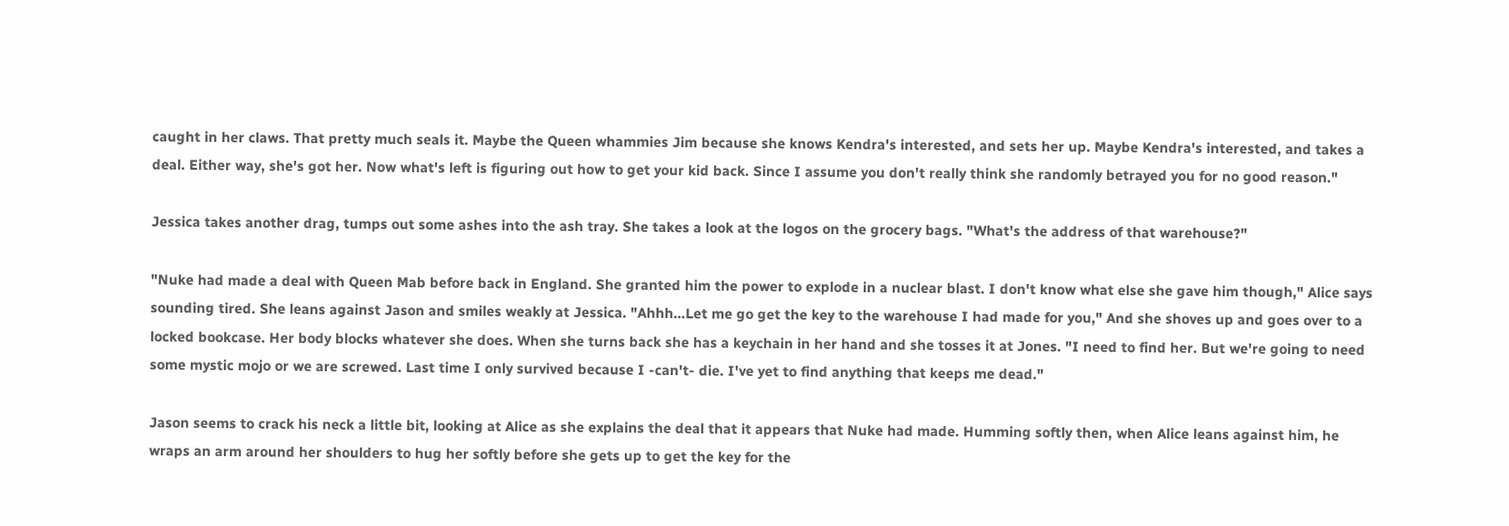caught in her claws. That pretty much seals it. Maybe the Queen whammies Jim because she knows Kendra's interested, and sets her up. Maybe Kendra's interested, and takes a deal. Either way, she's got her. Now what's left is figuring out how to get your kid back. Since I assume you don't really think she randomly betrayed you for no good reason."

Jessica takes another drag, tumps out some ashes into the ash tray. She takes a look at the logos on the grocery bags. "What's the address of that warehouse?"

"Nuke had made a deal with Queen Mab before back in England. She granted him the power to explode in a nuclear blast. I don't know what else she gave him though," Alice says sounding tired. She leans against Jason and smiles weakly at Jessica. "Ahhh…Let me go get the key to the warehouse I had made for you," And she shoves up and goes over to a locked bookcase. Her body blocks whatever she does. When she turns back she has a keychain in her hand and she tosses it at Jones. "I need to find her. But we're going to need some mystic mojo or we are screwed. Last time I only survived because I -can't- die. I've yet to find anything that keeps me dead."

Jason seems to crack his neck a little bit, looking at Alice as she explains the deal that it appears that Nuke had made. Humming softly then, when Alice leans against him, he wraps an arm around her shoulders to hug her softly before she gets up to get the key for the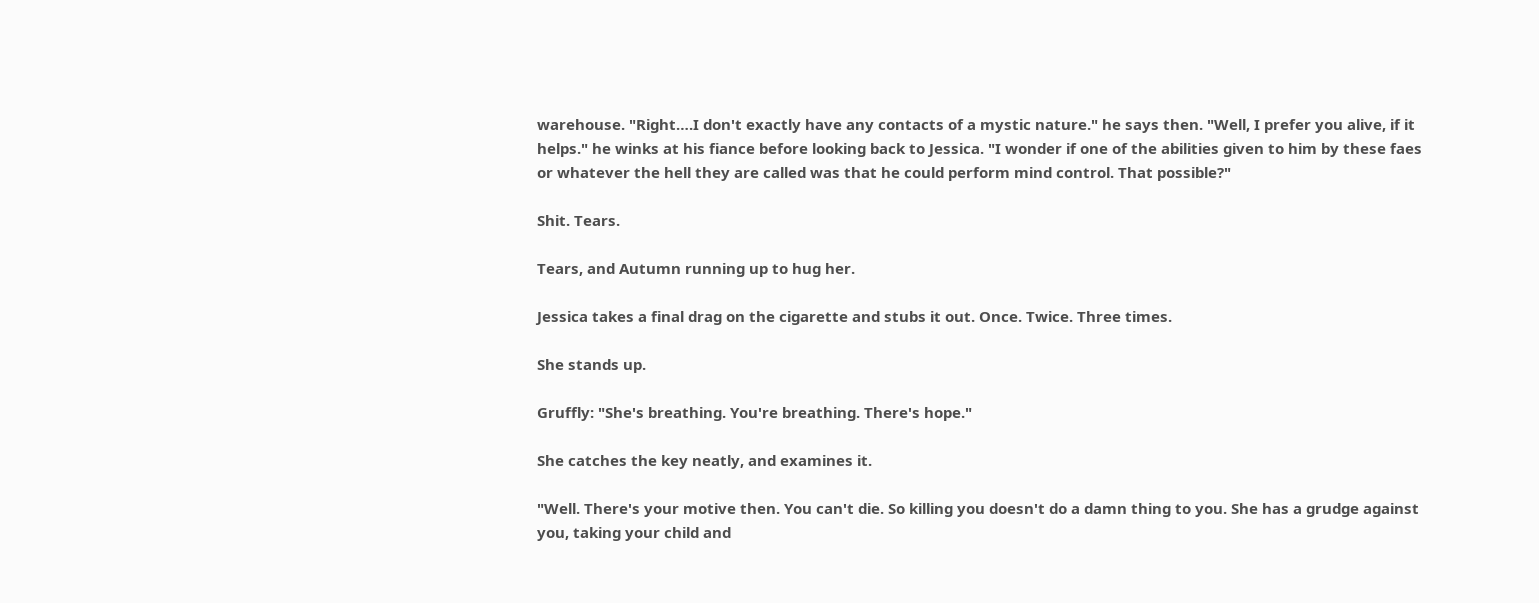warehouse. "Right….I don't exactly have any contacts of a mystic nature." he says then. "Well, I prefer you alive, if it helps." he winks at his fiance before looking back to Jessica. "I wonder if one of the abilities given to him by these faes or whatever the hell they are called was that he could perform mind control. That possible?"

Shit. Tears.

Tears, and Autumn running up to hug her.

Jessica takes a final drag on the cigarette and stubs it out. Once. Twice. Three times.

She stands up.

Gruffly: "She's breathing. You're breathing. There's hope."

She catches the key neatly, and examines it.

"Well. There's your motive then. You can't die. So killing you doesn't do a damn thing to you. She has a grudge against you, taking your child and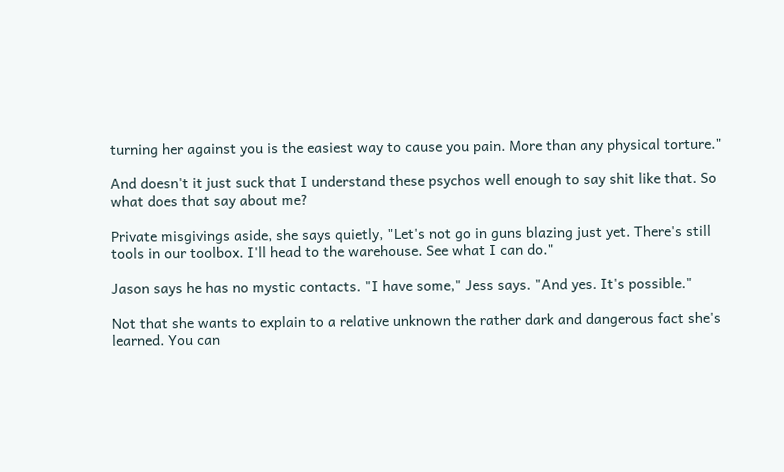turning her against you is the easiest way to cause you pain. More than any physical torture."

And doesn't it just suck that I understand these psychos well enough to say shit like that. So what does that say about me?

Private misgivings aside, she says quietly, "Let's not go in guns blazing just yet. There's still tools in our toolbox. I'll head to the warehouse. See what I can do."

Jason says he has no mystic contacts. "I have some," Jess says. "And yes. It's possible."

Not that she wants to explain to a relative unknown the rather dark and dangerous fact she's learned. You can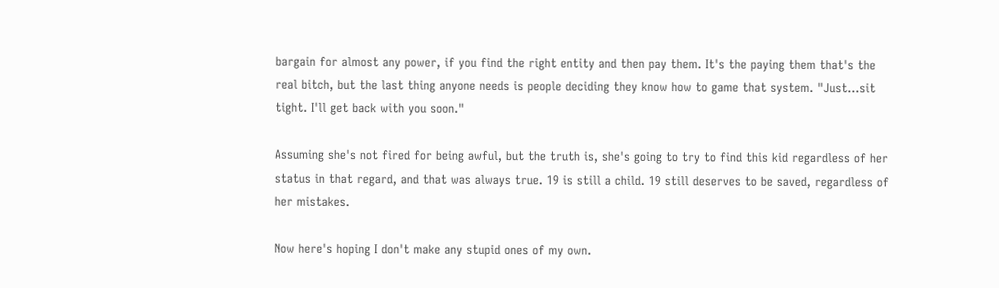bargain for almost any power, if you find the right entity and then pay them. It's the paying them that's the real bitch, but the last thing anyone needs is people deciding they know how to game that system. "Just…sit tight. I'll get back with you soon."

Assuming she's not fired for being awful, but the truth is, she's going to try to find this kid regardless of her status in that regard, and that was always true. 19 is still a child. 19 still deserves to be saved, regardless of her mistakes.

Now here's hoping I don't make any stupid ones of my own.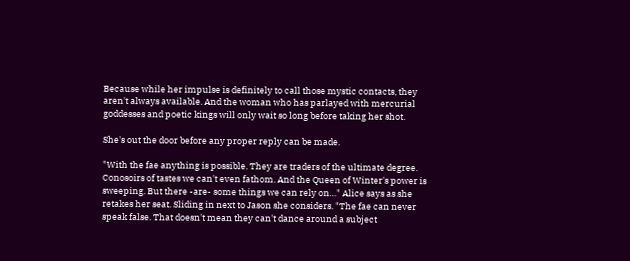Because while her impulse is definitely to call those mystic contacts, they aren't always available. And the woman who has parlayed with mercurial goddesses and poetic kings will only wait so long before taking her shot.

She's out the door before any proper reply can be made.

"With the fae anything is possible. They are traders of the ultimate degree. Conosoirs of tastes we can't even fathom. And the Queen of Winter's power is sweeping. But there -are- some things we can rely on…" Alice says as she retakes her seat. Sliding in next to Jason she considers. "The fae can never speak false. That doesn't mean they can't dance around a subject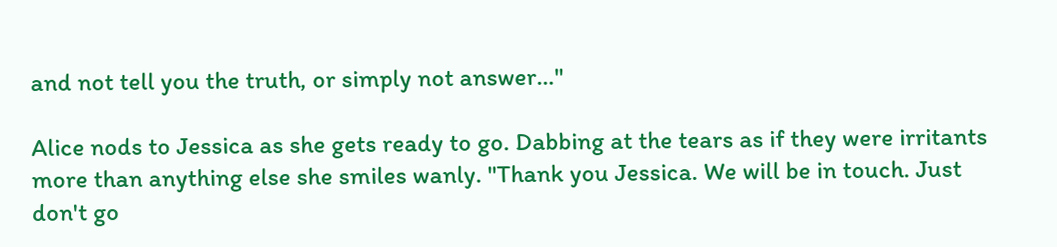and not tell you the truth, or simply not answer…"

Alice nods to Jessica as she gets ready to go. Dabbing at the tears as if they were irritants more than anything else she smiles wanly. "Thank you Jessica. We will be in touch. Just don't go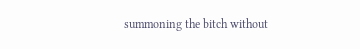summoning the bitch without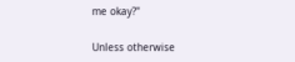me okay?"

Unless otherwise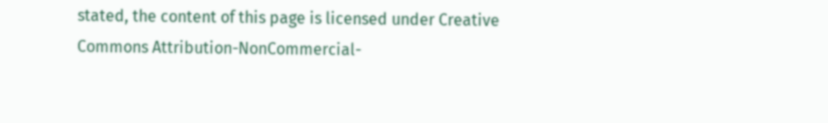stated, the content of this page is licensed under Creative Commons Attribution-NonCommercial-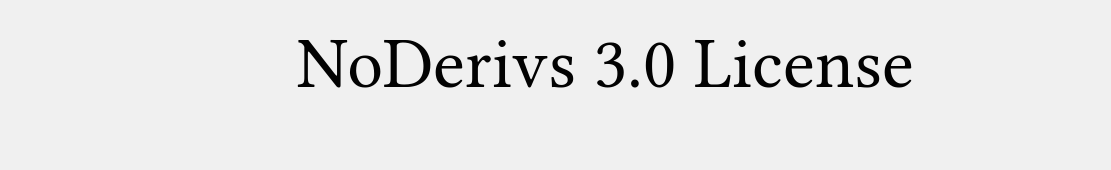NoDerivs 3.0 License